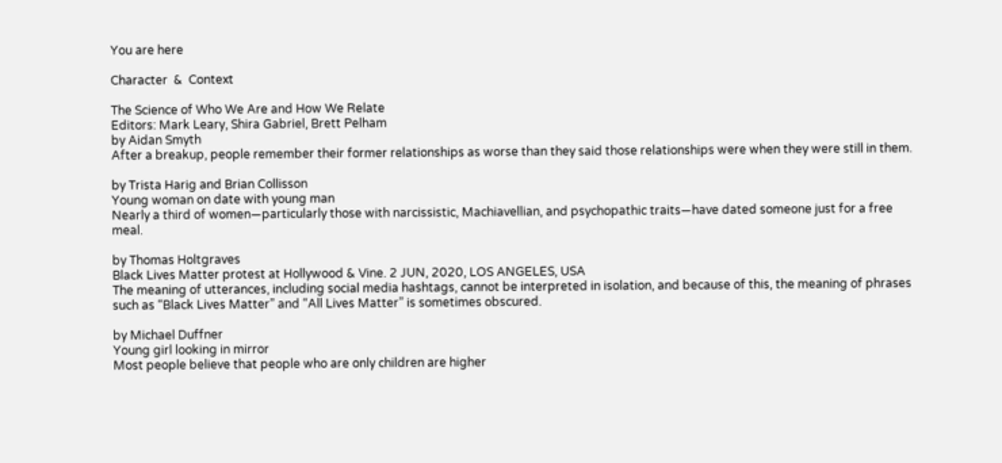You are here

Character  &  Context

The Science of Who We Are and How We Relate
Editors: Mark Leary, Shira Gabriel, Brett Pelham
by Aidan Smyth
After a breakup, people remember their former relationships as worse than they said those relationships were when they were still in them.

by Trista Harig and Brian Collisson
Young woman on date with young man
Nearly a third of women—particularly those with narcissistic, Machiavellian, and psychopathic traits—have dated someone just for a free meal.

by Thomas Holtgraves
Black Lives Matter protest at Hollywood & Vine. 2 JUN, 2020, LOS ANGELES, USA
The meaning of utterances, including social media hashtags, cannot be interpreted in isolation, and because of this, the meaning of phrases such as “Black Lives Matter” and “All Lives Matter” is sometimes obscured.

by Michael Duffner
Young girl looking in mirror
Most people believe that people who are only children are higher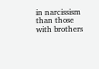in narcissism than those with brothers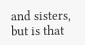and sisters, but is that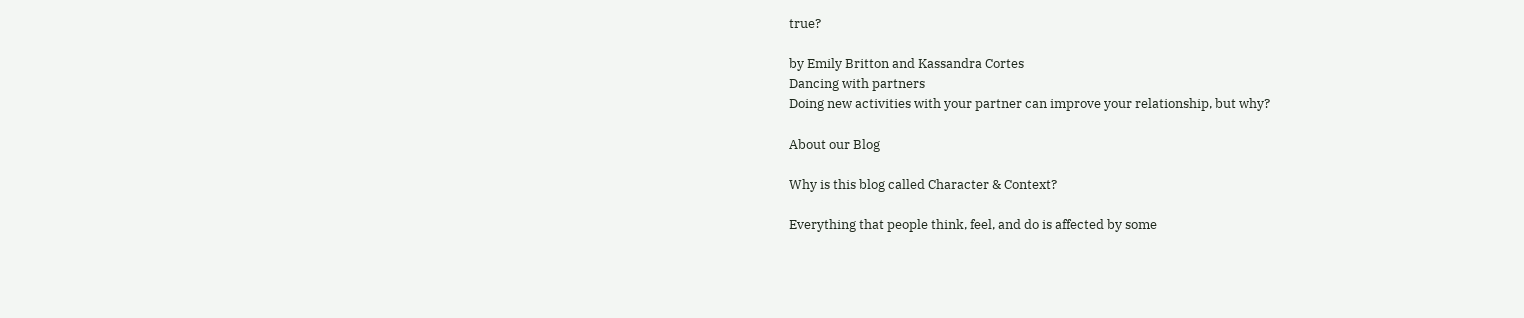true?

by Emily Britton and Kassandra Cortes
Dancing with partners
Doing new activities with your partner can improve your relationship, but why?

About our Blog

Why is this blog called Character & Context?

Everything that people think, feel, and do is affected by some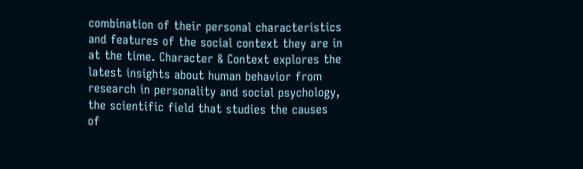combination of their personal characteristics and features of the social context they are in at the time. Character & Context explores the latest insights about human behavior from research in personality and social psychology, the scientific field that studies the causes of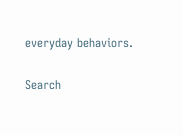everyday behaviors.

Search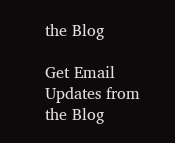the Blog

Get Email Updates from the Blog